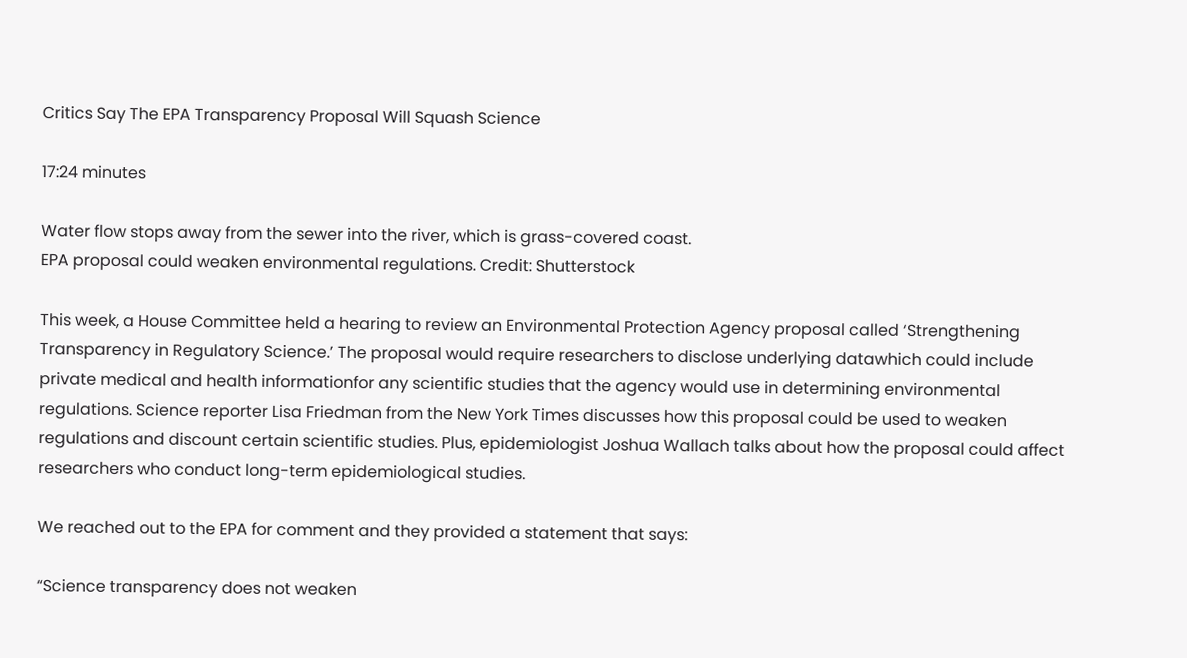Critics Say The EPA Transparency Proposal Will Squash Science

17:24 minutes

Water flow stops away from the sewer into the river, which is grass-covered coast.
EPA proposal could weaken environmental regulations. Credit: Shutterstock

This week, a House Committee held a hearing to review an Environmental Protection Agency proposal called ‘Strengthening Transparency in Regulatory Science.’ The proposal would require researchers to disclose underlying datawhich could include private medical and health informationfor any scientific studies that the agency would use in determining environmental regulations. Science reporter Lisa Friedman from the New York Times discusses how this proposal could be used to weaken regulations and discount certain scientific studies. Plus, epidemiologist Joshua Wallach talks about how the proposal could affect researchers who conduct long-term epidemiological studies.

We reached out to the EPA for comment and they provided a statement that says:

“Science transparency does not weaken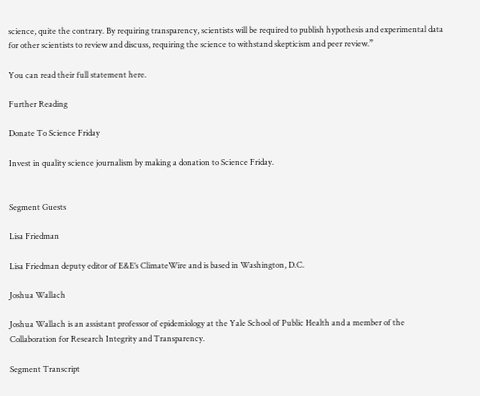science, quite the contrary. By requiring transparency, scientists will be required to publish hypothesis and experimental data for other scientists to review and discuss, requiring the science to withstand skepticism and peer review.”

You can read their full statement here.

Further Reading

Donate To Science Friday

Invest in quality science journalism by making a donation to Science Friday.


Segment Guests

Lisa Friedman

Lisa Friedman deputy editor of E&E’s ClimateWire and is based in Washington, D.C.

Joshua Wallach

Joshua Wallach is an assistant professor of epidemiology at the Yale School of Public Health and a member of the Collaboration for Research Integrity and Transparency.

Segment Transcript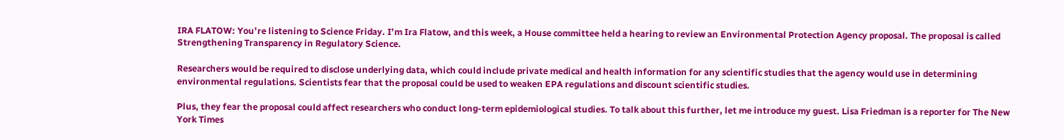IRA FLATOW: You’re listening to Science Friday. I’m Ira Flatow, and this week, a House committee held a hearing to review an Environmental Protection Agency proposal. The proposal is called Strengthening Transparency in Regulatory Science.

Researchers would be required to disclose underlying data, which could include private medical and health information for any scientific studies that the agency would use in determining environmental regulations. Scientists fear that the proposal could be used to weaken EPA regulations and discount scientific studies.

Plus, they fear the proposal could affect researchers who conduct long-term epidemiological studies. To talk about this further, let me introduce my guest. Lisa Friedman is a reporter for The New York Times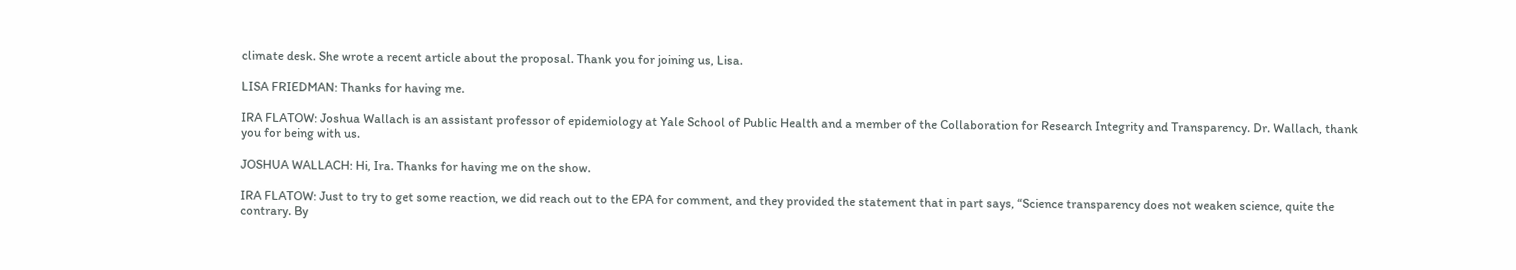climate desk. She wrote a recent article about the proposal. Thank you for joining us, Lisa.

LISA FRIEDMAN: Thanks for having me.

IRA FLATOW: Joshua Wallach is an assistant professor of epidemiology at Yale School of Public Health and a member of the Collaboration for Research Integrity and Transparency. Dr. Wallach, thank you for being with us.

JOSHUA WALLACH: Hi, Ira. Thanks for having me on the show.

IRA FLATOW: Just to try to get some reaction, we did reach out to the EPA for comment, and they provided the statement that in part says, “Science transparency does not weaken science, quite the contrary. By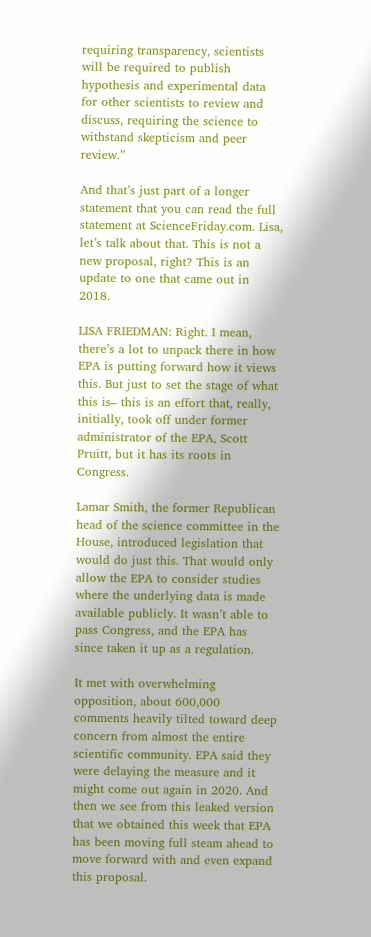requiring transparency, scientists will be required to publish hypothesis and experimental data for other scientists to review and discuss, requiring the science to withstand skepticism and peer review.”

And that’s just part of a longer statement that you can read the full statement at ScienceFriday.com. Lisa, let’s talk about that. This is not a new proposal, right? This is an update to one that came out in 2018.

LISA FRIEDMAN: Right. I mean, there’s a lot to unpack there in how EPA is putting forward how it views this. But just to set the stage of what this is– this is an effort that, really, initially, took off under former administrator of the EPA, Scott Pruitt, but it has its roots in Congress.

Lamar Smith, the former Republican head of the science committee in the House, introduced legislation that would do just this. That would only allow the EPA to consider studies where the underlying data is made available publicly. It wasn’t able to pass Congress, and the EPA has since taken it up as a regulation.

It met with overwhelming opposition, about 600,000 comments heavily tilted toward deep concern from almost the entire scientific community. EPA said they were delaying the measure and it might come out again in 2020. And then we see from this leaked version that we obtained this week that EPA has been moving full steam ahead to move forward with and even expand this proposal.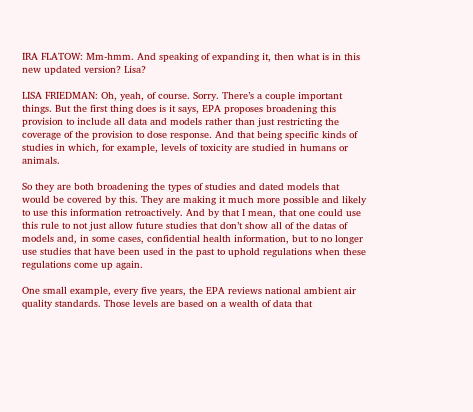IRA FLATOW: Mm-hmm. And speaking of expanding it, then what is in this new updated version? Lisa?

LISA FRIEDMAN: Oh, yeah, of course. Sorry. There’s a couple important things. But the first thing does is it says, EPA proposes broadening this provision to include all data and models rather than just restricting the coverage of the provision to dose response. And that being specific kinds of studies in which, for example, levels of toxicity are studied in humans or animals.

So they are both broadening the types of studies and dated models that would be covered by this. They are making it much more possible and likely to use this information retroactively. And by that I mean, that one could use this rule to not just allow future studies that don’t show all of the datas of models and, in some cases, confidential health information, but to no longer use studies that have been used in the past to uphold regulations when these regulations come up again.

One small example, every five years, the EPA reviews national ambient air quality standards. Those levels are based on a wealth of data that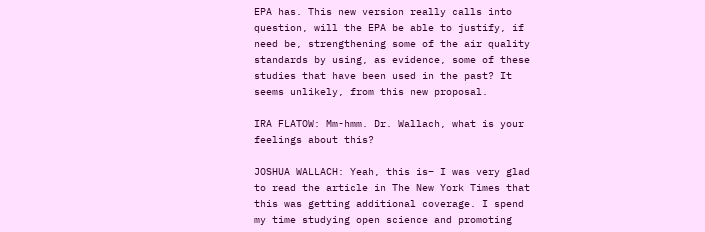EPA has. This new version really calls into question, will the EPA be able to justify, if need be, strengthening some of the air quality standards by using, as evidence, some of these studies that have been used in the past? It seems unlikely, from this new proposal.

IRA FLATOW: Mm-hmm. Dr. Wallach, what is your feelings about this?

JOSHUA WALLACH: Yeah, this is– I was very glad to read the article in The New York Times that this was getting additional coverage. I spend my time studying open science and promoting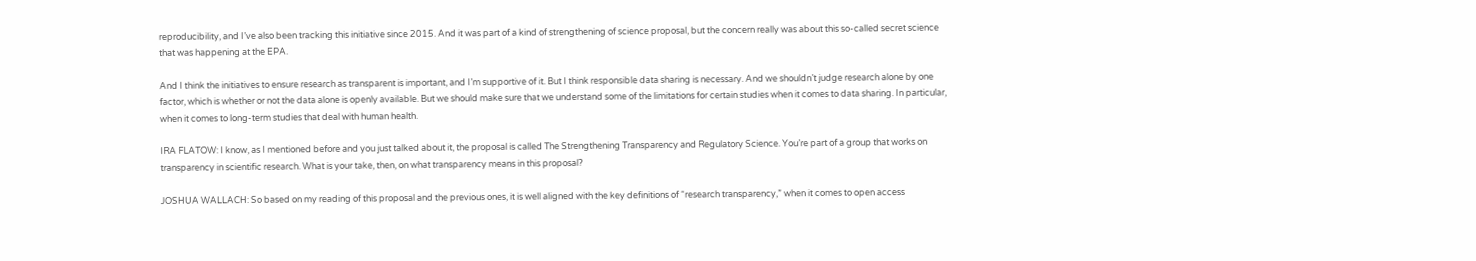reproducibility, and I’ve also been tracking this initiative since 2015. And it was part of a kind of strengthening of science proposal, but the concern really was about this so-called secret science that was happening at the EPA.

And I think the initiatives to ensure research as transparent is important, and I’m supportive of it. But I think responsible data sharing is necessary. And we shouldn’t judge research alone by one factor, which is whether or not the data alone is openly available. But we should make sure that we understand some of the limitations for certain studies when it comes to data sharing. In particular, when it comes to long-term studies that deal with human health.

IRA FLATOW: I know, as I mentioned before and you just talked about it, the proposal is called The Strengthening Transparency and Regulatory Science. You’re part of a group that works on transparency in scientific research. What is your take, then, on what transparency means in this proposal?

JOSHUA WALLACH: So based on my reading of this proposal and the previous ones, it is well aligned with the key definitions of “research transparency,” when it comes to open access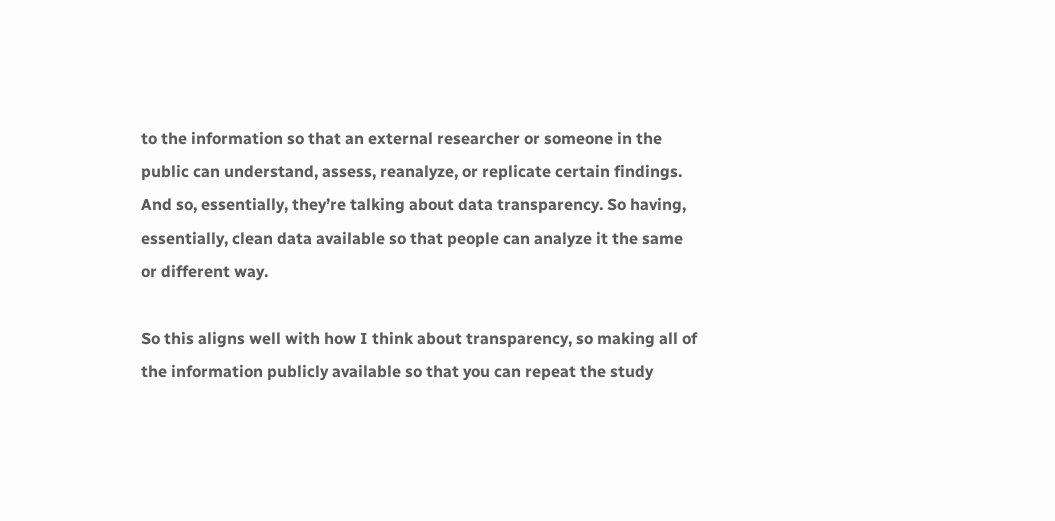to the information so that an external researcher or someone in the public can understand, assess, reanalyze, or replicate certain findings. And so, essentially, they’re talking about data transparency. So having, essentially, clean data available so that people can analyze it the same or different way.

So this aligns well with how I think about transparency, so making all of the information publicly available so that you can repeat the study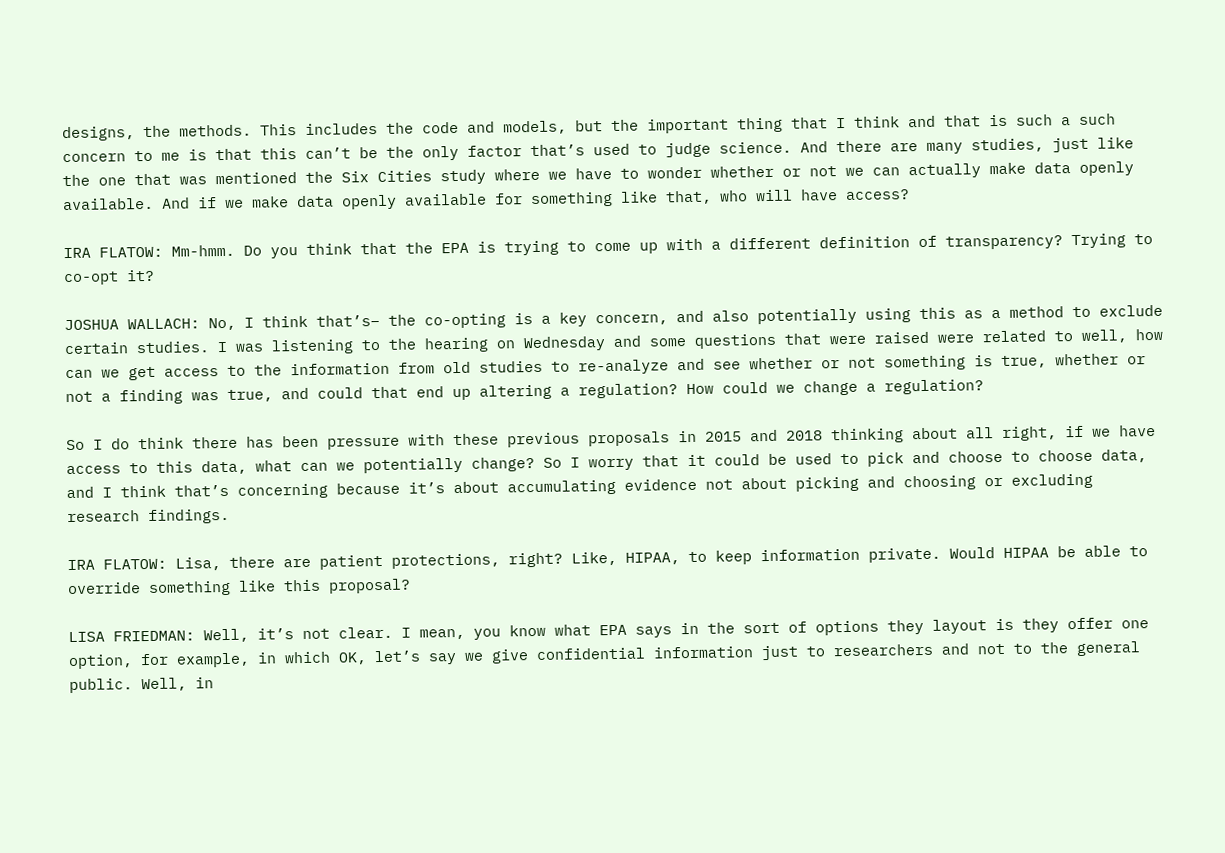designs, the methods. This includes the code and models, but the important thing that I think and that is such a such concern to me is that this can’t be the only factor that’s used to judge science. And there are many studies, just like the one that was mentioned the Six Cities study where we have to wonder whether or not we can actually make data openly available. And if we make data openly available for something like that, who will have access?

IRA FLATOW: Mm-hmm. Do you think that the EPA is trying to come up with a different definition of transparency? Trying to co-opt it?

JOSHUA WALLACH: No, I think that’s– the co-opting is a key concern, and also potentially using this as a method to exclude certain studies. I was listening to the hearing on Wednesday and some questions that were raised were related to well, how can we get access to the information from old studies to re-analyze and see whether or not something is true, whether or not a finding was true, and could that end up altering a regulation? How could we change a regulation?

So I do think there has been pressure with these previous proposals in 2015 and 2018 thinking about all right, if we have access to this data, what can we potentially change? So I worry that it could be used to pick and choose to choose data, and I think that’s concerning because it’s about accumulating evidence not about picking and choosing or excluding research findings.

IRA FLATOW: Lisa, there are patient protections, right? Like, HIPAA, to keep information private. Would HIPAA be able to override something like this proposal?

LISA FRIEDMAN: Well, it’s not clear. I mean, you know what EPA says in the sort of options they layout is they offer one option, for example, in which OK, let’s say we give confidential information just to researchers and not to the general public. Well, in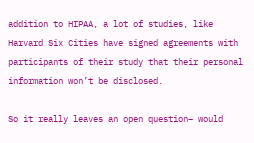addition to HIPAA, a lot of studies, like Harvard Six Cities have signed agreements with participants of their study that their personal information won’t be disclosed.

So it really leaves an open question– would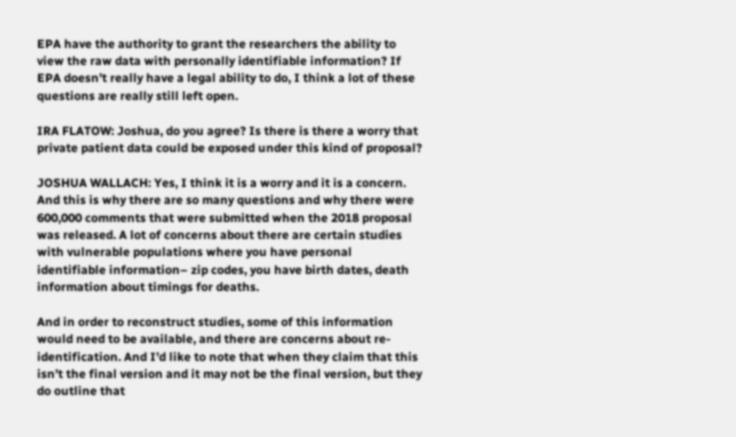EPA have the authority to grant the researchers the ability to view the raw data with personally identifiable information? If EPA doesn’t really have a legal ability to do, I think a lot of these questions are really still left open.

IRA FLATOW: Joshua, do you agree? Is there is there a worry that private patient data could be exposed under this kind of proposal?

JOSHUA WALLACH: Yes, I think it is a worry and it is a concern. And this is why there are so many questions and why there were 600,000 comments that were submitted when the 2018 proposal was released. A lot of concerns about there are certain studies with vulnerable populations where you have personal identifiable information– zip codes, you have birth dates, death information about timings for deaths.

And in order to reconstruct studies, some of this information would need to be available, and there are concerns about re-identification. And I’d like to note that when they claim that this isn’t the final version and it may not be the final version, but they do outline that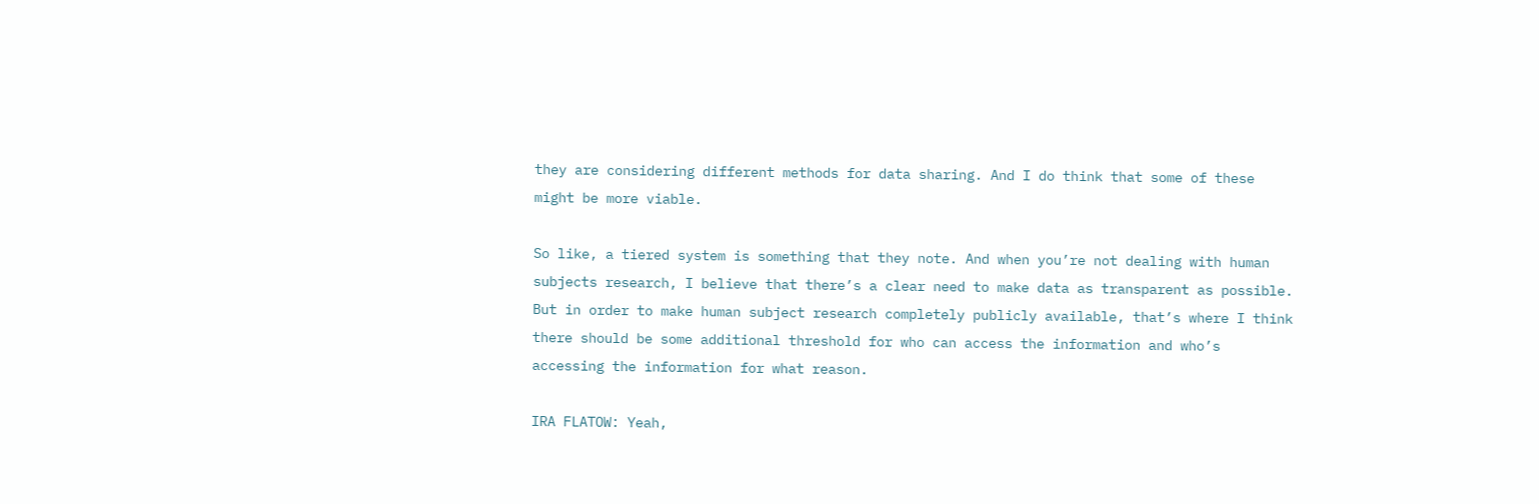they are considering different methods for data sharing. And I do think that some of these might be more viable.

So like, a tiered system is something that they note. And when you’re not dealing with human subjects research, I believe that there’s a clear need to make data as transparent as possible. But in order to make human subject research completely publicly available, that’s where I think there should be some additional threshold for who can access the information and who’s accessing the information for what reason.

IRA FLATOW: Yeah,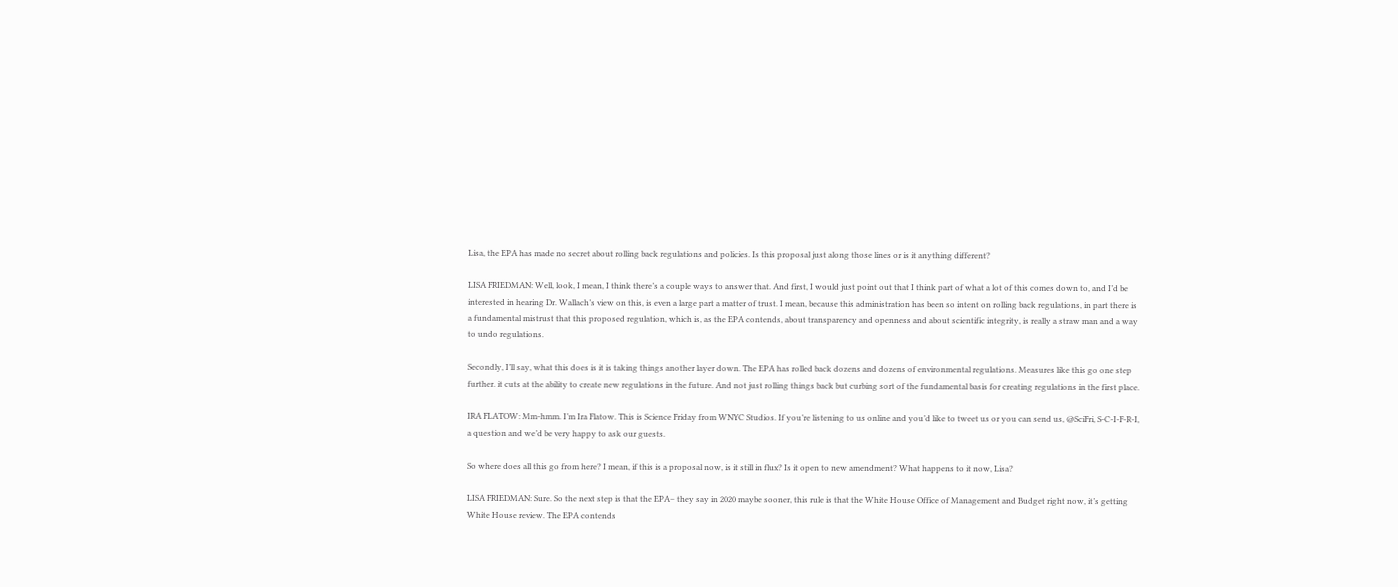Lisa, the EPA has made no secret about rolling back regulations and policies. Is this proposal just along those lines or is it anything different?

LISA FRIEDMAN: Well, look, I mean, I think there’s a couple ways to answer that. And first, I would just point out that I think part of what a lot of this comes down to, and I’d be interested in hearing Dr. Wallach’s view on this, is even a large part a matter of trust. I mean, because this administration has been so intent on rolling back regulations, in part there is a fundamental mistrust that this proposed regulation, which is, as the EPA contends, about transparency and openness and about scientific integrity, is really a straw man and a way to undo regulations.

Secondly, I’ll say, what this does is it is taking things another layer down. The EPA has rolled back dozens and dozens of environmental regulations. Measures like this go one step further. it cuts at the ability to create new regulations in the future. And not just rolling things back but curbing sort of the fundamental basis for creating regulations in the first place.

IRA FLATOW: Mm-hmm. I’m Ira Flatow. This is Science Friday from WNYC Studios. If you’re listening to us online and you’d like to tweet us or you can send us, @SciFri, S-C-I-F-R-I, a question and we’d be very happy to ask our guests.

So where does all this go from here? I mean, if this is a proposal now, is it still in flux? Is it open to new amendment? What happens to it now, Lisa?

LISA FRIEDMAN: Sure. So the next step is that the EPA– they say in 2020 maybe sooner, this rule is that the White House Office of Management and Budget right now, it’s getting White House review. The EPA contends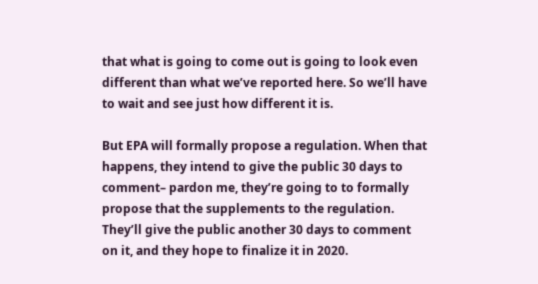that what is going to come out is going to look even different than what we’ve reported here. So we’ll have to wait and see just how different it is.

But EPA will formally propose a regulation. When that happens, they intend to give the public 30 days to comment– pardon me, they’re going to to formally propose that the supplements to the regulation. They’ll give the public another 30 days to comment on it, and they hope to finalize it in 2020.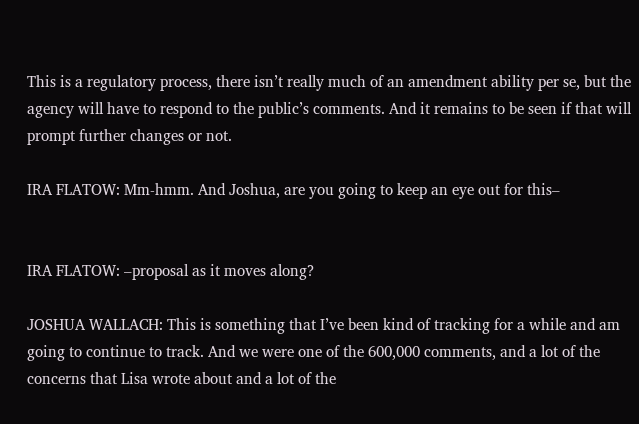This is a regulatory process, there isn’t really much of an amendment ability per se, but the agency will have to respond to the public’s comments. And it remains to be seen if that will prompt further changes or not.

IRA FLATOW: Mm-hmm. And Joshua, are you going to keep an eye out for this–


IRA FLATOW: –proposal as it moves along?

JOSHUA WALLACH: This is something that I’ve been kind of tracking for a while and am going to continue to track. And we were one of the 600,000 comments, and a lot of the concerns that Lisa wrote about and a lot of the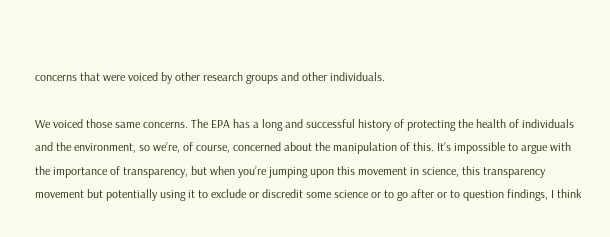concerns that were voiced by other research groups and other individuals.

We voiced those same concerns. The EPA has a long and successful history of protecting the health of individuals and the environment, so we’re, of course, concerned about the manipulation of this. It’s impossible to argue with the importance of transparency, but when you’re jumping upon this movement in science, this transparency movement but potentially using it to exclude or discredit some science or to go after or to question findings, I think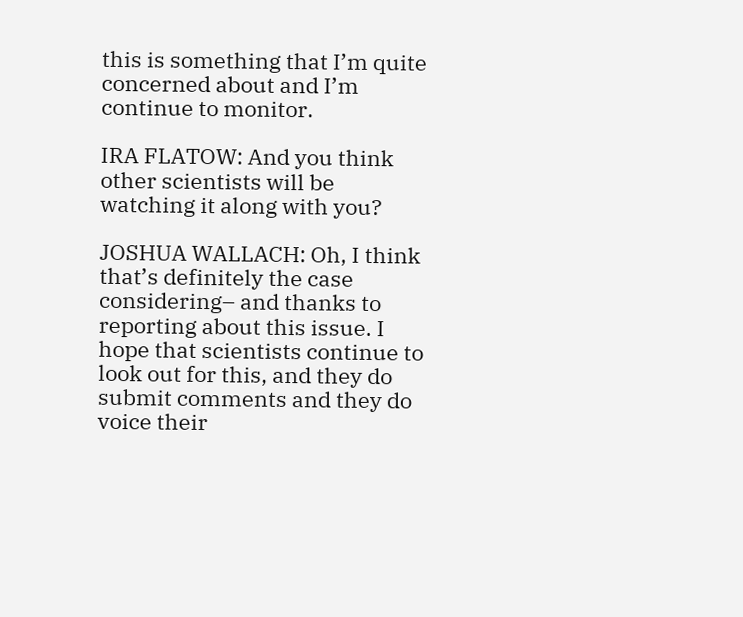this is something that I’m quite concerned about and I’m continue to monitor.

IRA FLATOW: And you think other scientists will be watching it along with you?

JOSHUA WALLACH: Oh, I think that’s definitely the case considering– and thanks to reporting about this issue. I hope that scientists continue to look out for this, and they do submit comments and they do voice their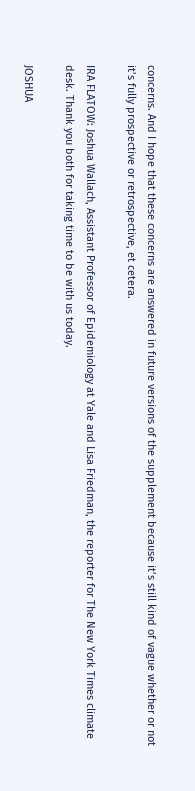concerns. And I hope that these concerns are answered in future versions of the supplement because it’s still kind of vague whether or not it’s fully prospective or retrospective, et cetera.

IRA FLATOW: Joshua Wallach, Assistant Professor of Epidemiology at Yale and Lisa Friedman, the reporter for The New York Times climate desk. Thank you both for taking time to be with us today.

JOSHUA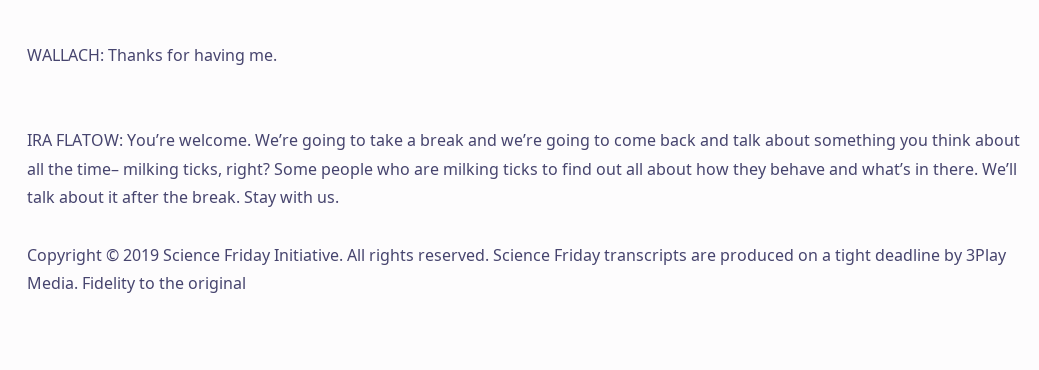WALLACH: Thanks for having me.


IRA FLATOW: You’re welcome. We’re going to take a break and we’re going to come back and talk about something you think about all the time– milking ticks, right? Some people who are milking ticks to find out all about how they behave and what’s in there. We’ll talk about it after the break. Stay with us.

Copyright © 2019 Science Friday Initiative. All rights reserved. Science Friday transcripts are produced on a tight deadline by 3Play Media. Fidelity to the original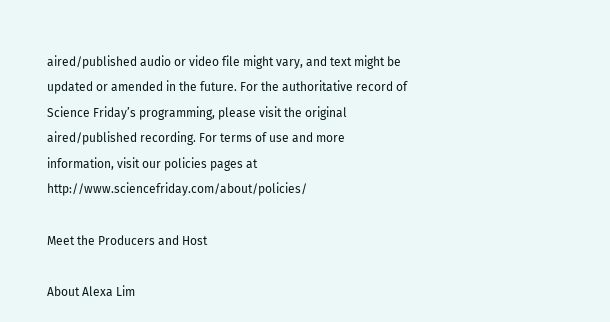aired/published audio or video file might vary, and text might be updated or amended in the future. For the authoritative record of Science Friday’s programming, please visit the original aired/published recording. For terms of use and more information, visit our policies pages at http://www.sciencefriday.com/about/policies/

Meet the Producers and Host

About Alexa Lim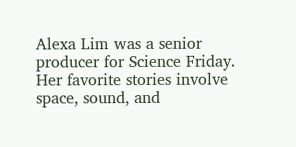Alexa Lim was a senior producer for Science Friday. Her favorite stories involve space, sound, and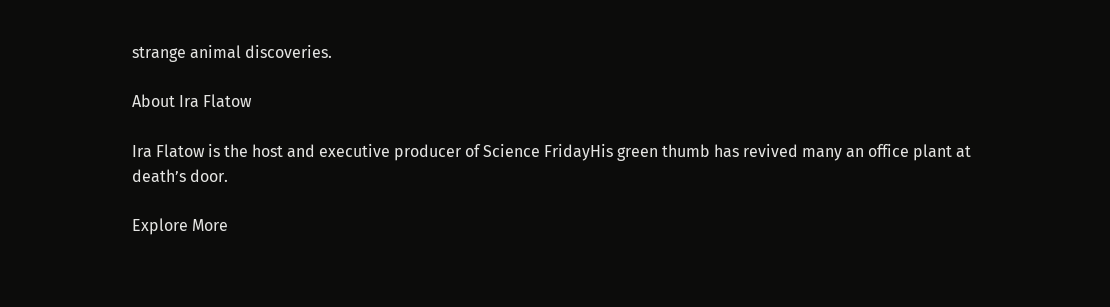strange animal discoveries.

About Ira Flatow

Ira Flatow is the host and executive producer of Science FridayHis green thumb has revived many an office plant at death’s door.

Explore More